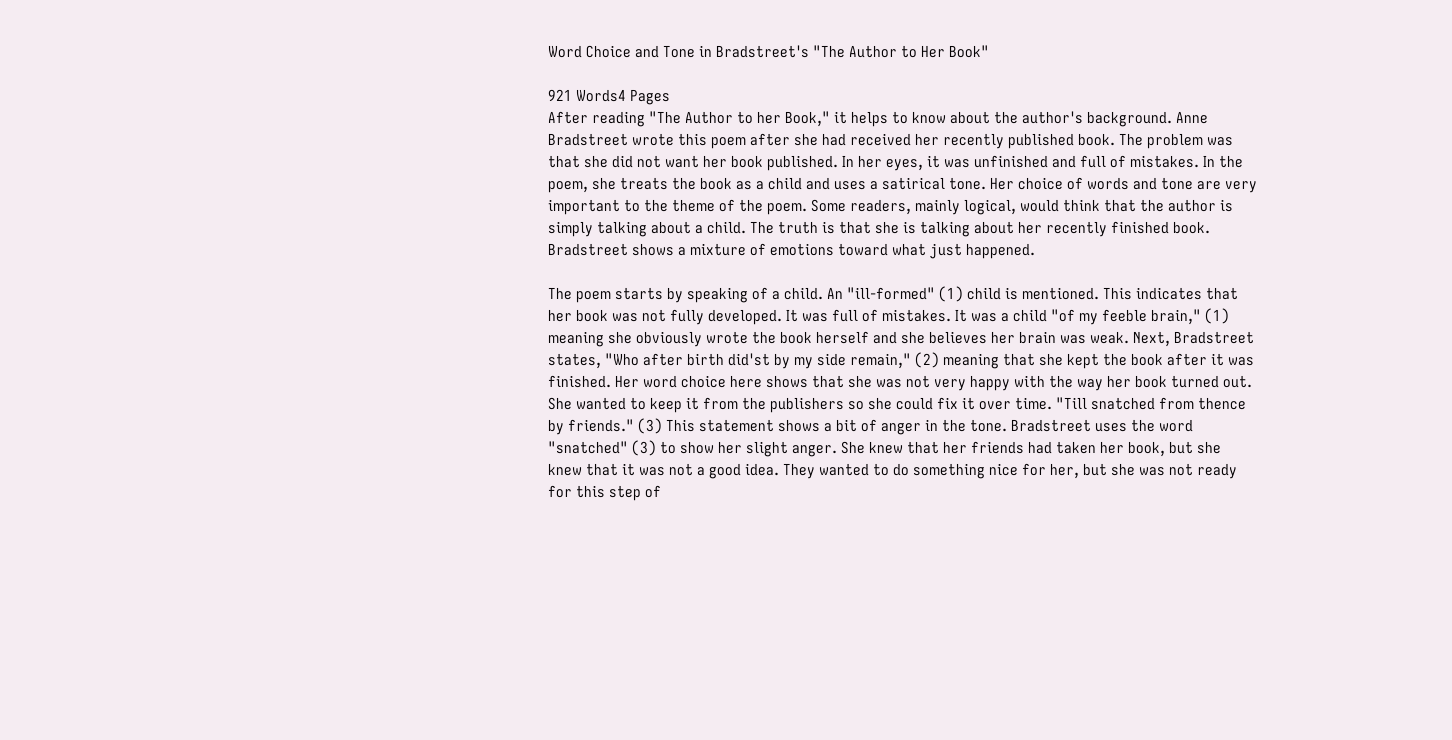Word Choice and Tone in Bradstreet's "The Author to Her Book"

921 Words4 Pages
After reading "The Author to her Book," it helps to know about the author's background. Anne Bradstreet wrote this poem after she had received her recently published book. The problem was that she did not want her book published. In her eyes, it was unfinished and full of mistakes. In the poem, she treats the book as a child and uses a satirical tone. Her choice of words and tone are very important to the theme of the poem. Some readers, mainly logical, would think that the author is simply talking about a child. The truth is that she is talking about her recently finished book. Bradstreet shows a mixture of emotions toward what just happened.

The poem starts by speaking of a child. An "ill-formed" (1) child is mentioned. This indicates that her book was not fully developed. It was full of mistakes. It was a child "of my feeble brain," (1) meaning she obviously wrote the book herself and she believes her brain was weak. Next, Bradstreet states, "Who after birth did'st by my side remain," (2) meaning that she kept the book after it was finished. Her word choice here shows that she was not very happy with the way her book turned out. She wanted to keep it from the publishers so she could fix it over time. "Till snatched from thence by friends." (3) This statement shows a bit of anger in the tone. Bradstreet uses the word "snatched" (3) to show her slight anger. She knew that her friends had taken her book, but she knew that it was not a good idea. They wanted to do something nice for her, but she was not ready for this step of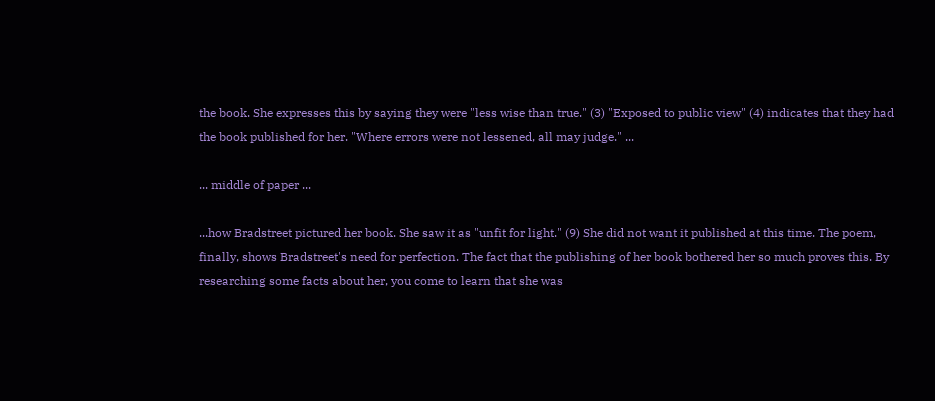the book. She expresses this by saying they were "less wise than true." (3) "Exposed to public view" (4) indicates that they had the book published for her. "Where errors were not lessened, all may judge." ...

... middle of paper ...

...how Bradstreet pictured her book. She saw it as "unfit for light." (9) She did not want it published at this time. The poem, finally, shows Bradstreet's need for perfection. The fact that the publishing of her book bothered her so much proves this. By researching some facts about her, you come to learn that she was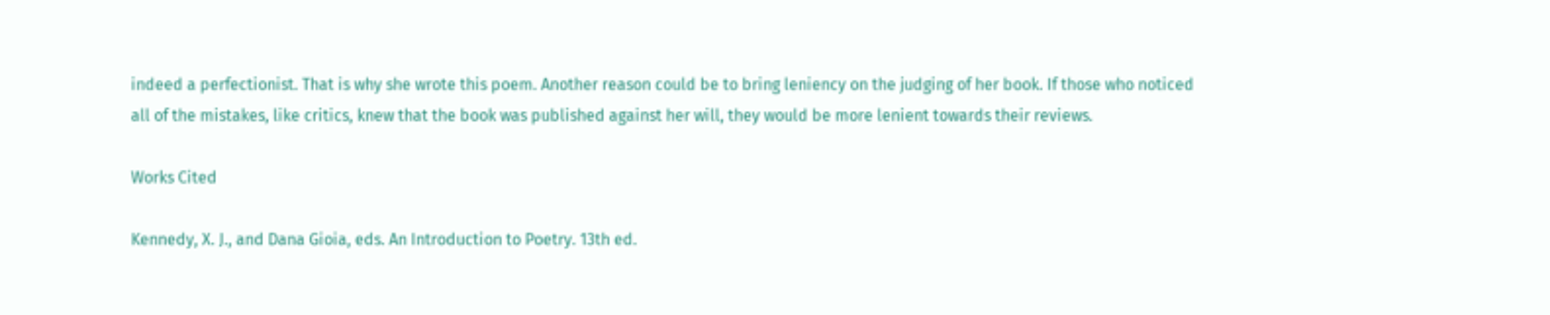indeed a perfectionist. That is why she wrote this poem. Another reason could be to bring leniency on the judging of her book. If those who noticed all of the mistakes, like critics, knew that the book was published against her will, they would be more lenient towards their reviews.

Works Cited

Kennedy, X. J., and Dana Gioia, eds. An Introduction to Poetry. 13th ed.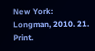New York: Longman, 2010. 21. Print.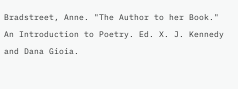Bradstreet, Anne. "The Author to her Book." An Introduction to Poetry. Ed. X. J. Kennedy and Dana Gioia.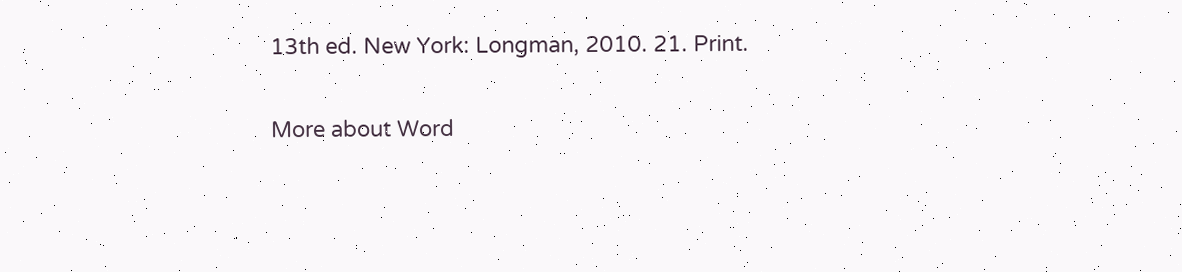13th ed. New York: Longman, 2010. 21. Print.

More about Word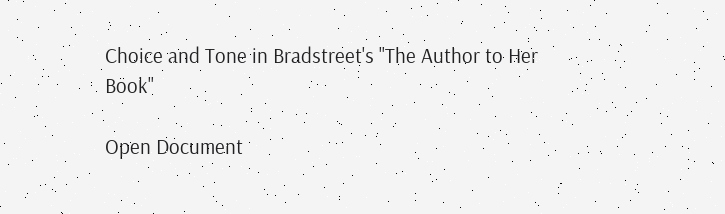Choice and Tone in Bradstreet's "The Author to Her Book"

Open Document